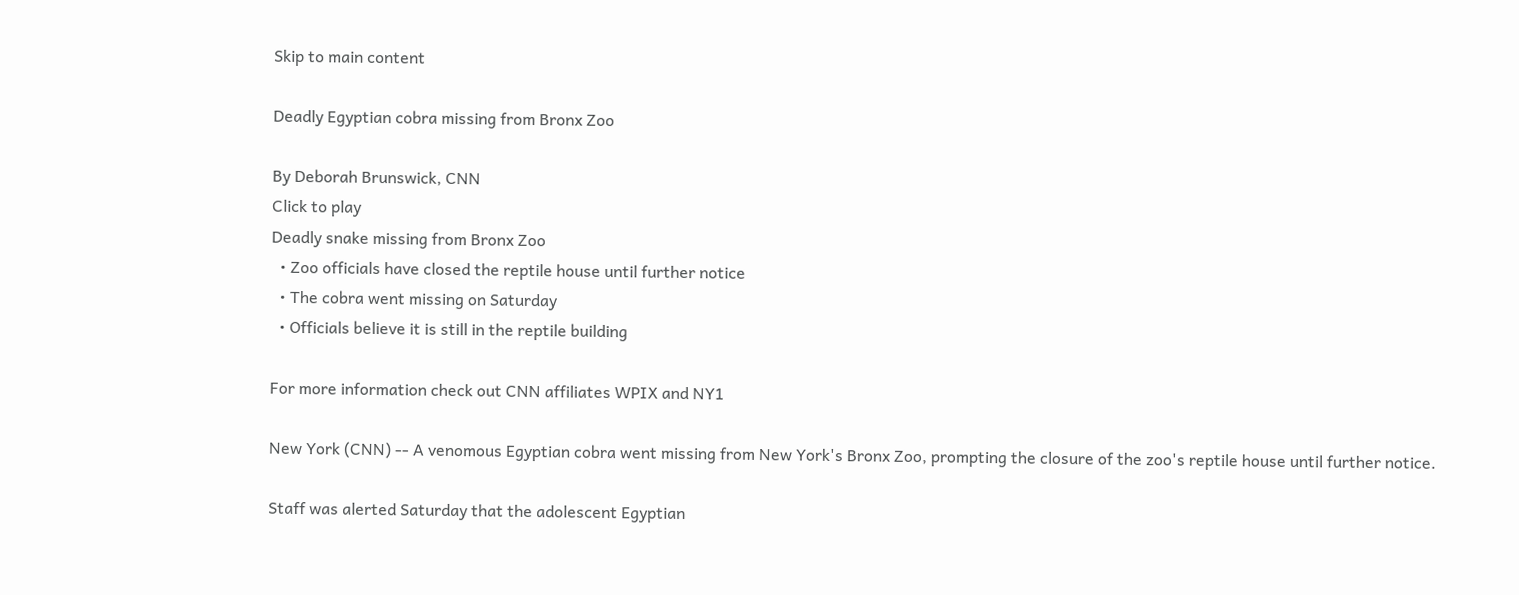Skip to main content

Deadly Egyptian cobra missing from Bronx Zoo

By Deborah Brunswick, CNN
Click to play
Deadly snake missing from Bronx Zoo
  • Zoo officials have closed the reptile house until further notice
  • The cobra went missing on Saturday
  • Officials believe it is still in the reptile building

For more information check out CNN affiliates WPIX and NY1

New York (CNN) -- A venomous Egyptian cobra went missing from New York's Bronx Zoo, prompting the closure of the zoo's reptile house until further notice.

Staff was alerted Saturday that the adolescent Egyptian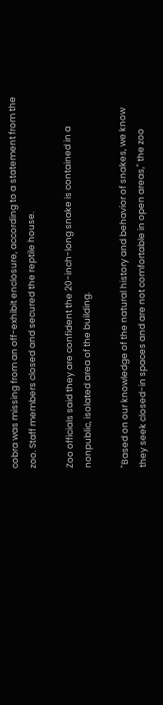cobra was missing from an off-exhibit enclosure, according to a statement from the zoo. Staff members closed and secured the reptile house.

Zoo officials said they are confident the 20-inch-long snake is contained in a nonpublic, isolated area of the building.

"Based on our knowledge of the natural history and behavior of snakes, we know they seek closed-in spaces and are not comfortable in open areas," the zoo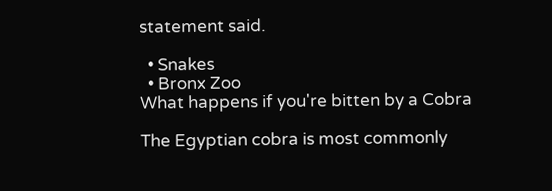statement said.

  • Snakes
  • Bronx Zoo
What happens if you're bitten by a Cobra

The Egyptian cobra is most commonly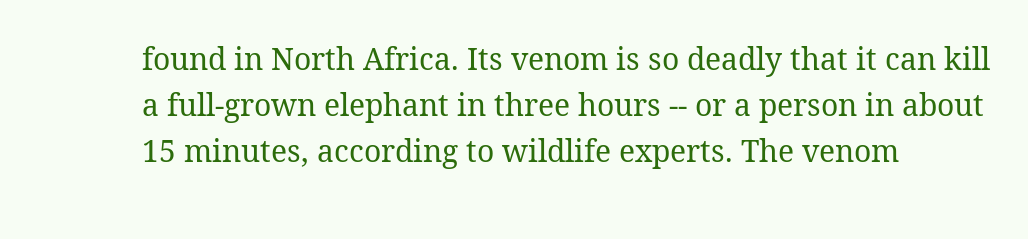found in North Africa. Its venom is so deadly that it can kill a full-grown elephant in three hours -- or a person in about 15 minutes, according to wildlife experts. The venom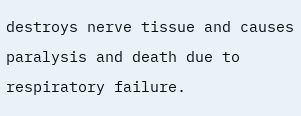destroys nerve tissue and causes paralysis and death due to respiratory failure.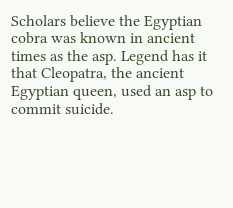Scholars believe the Egyptian cobra was known in ancient times as the asp. Legend has it that Cleopatra, the ancient Egyptian queen, used an asp to commit suicide.